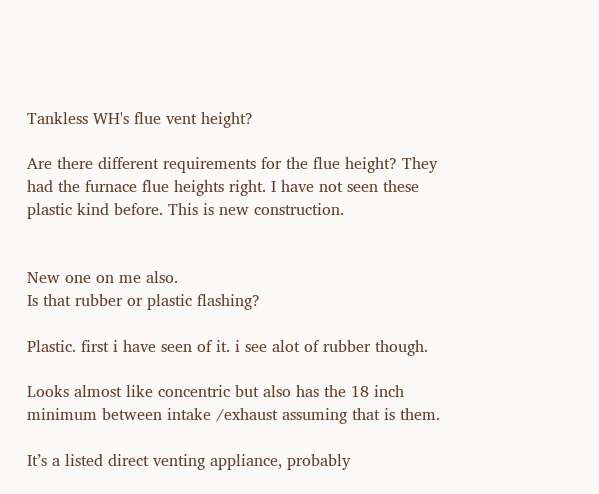Tankless WH's flue vent height?

Are there different requirements for the flue height? They had the furnace flue heights right. I have not seen these plastic kind before. This is new construction.


New one on me also.
Is that rubber or plastic flashing?

Plastic. first i have seen of it. i see alot of rubber though.

Looks almost like concentric but also has the 18 inch minimum between intake /exhaust assuming that is them.

It’s a listed direct venting appliance, probably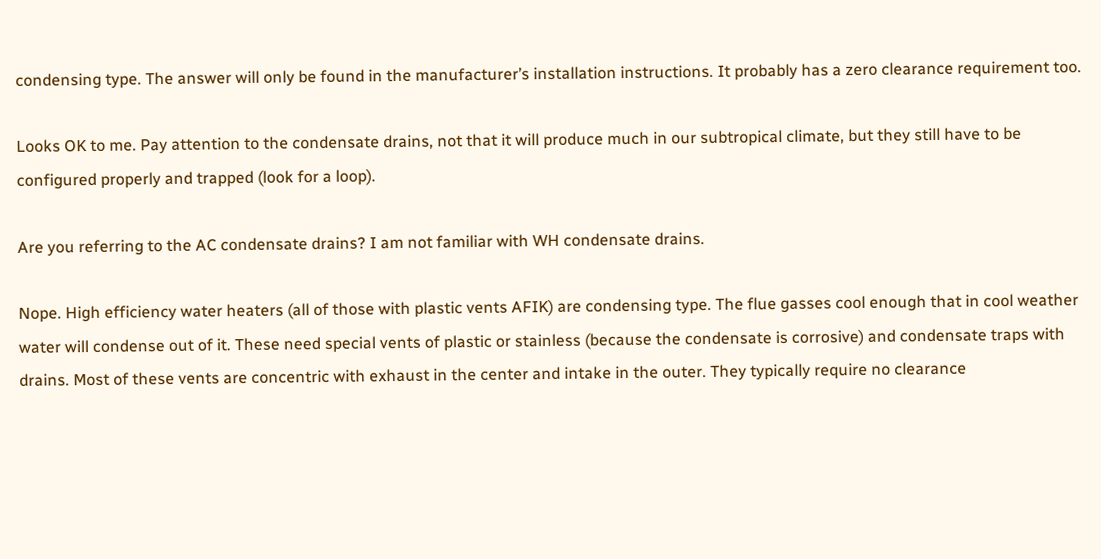condensing type. The answer will only be found in the manufacturer’s installation instructions. It probably has a zero clearance requirement too.

Looks OK to me. Pay attention to the condensate drains, not that it will produce much in our subtropical climate, but they still have to be configured properly and trapped (look for a loop).

Are you referring to the AC condensate drains? I am not familiar with WH condensate drains.

Nope. High efficiency water heaters (all of those with plastic vents AFIK) are condensing type. The flue gasses cool enough that in cool weather water will condense out of it. These need special vents of plastic or stainless (because the condensate is corrosive) and condensate traps with drains. Most of these vents are concentric with exhaust in the center and intake in the outer. They typically require no clearance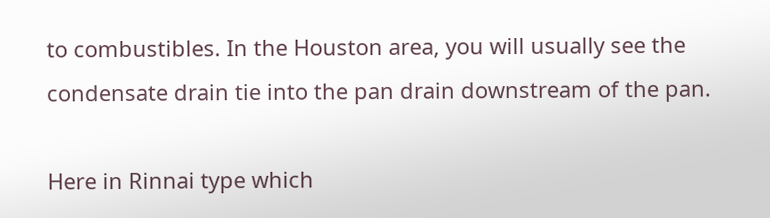to combustibles. In the Houston area, you will usually see the condensate drain tie into the pan drain downstream of the pan.

Here in Rinnai type which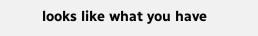looks like what you have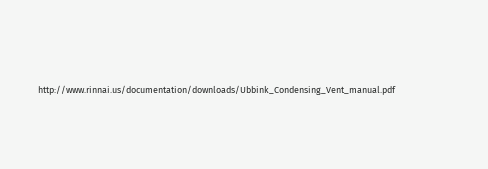http://www.rinnai.us/documentation/downloads/Ubbink_Condensing_Vent_manual.pdf